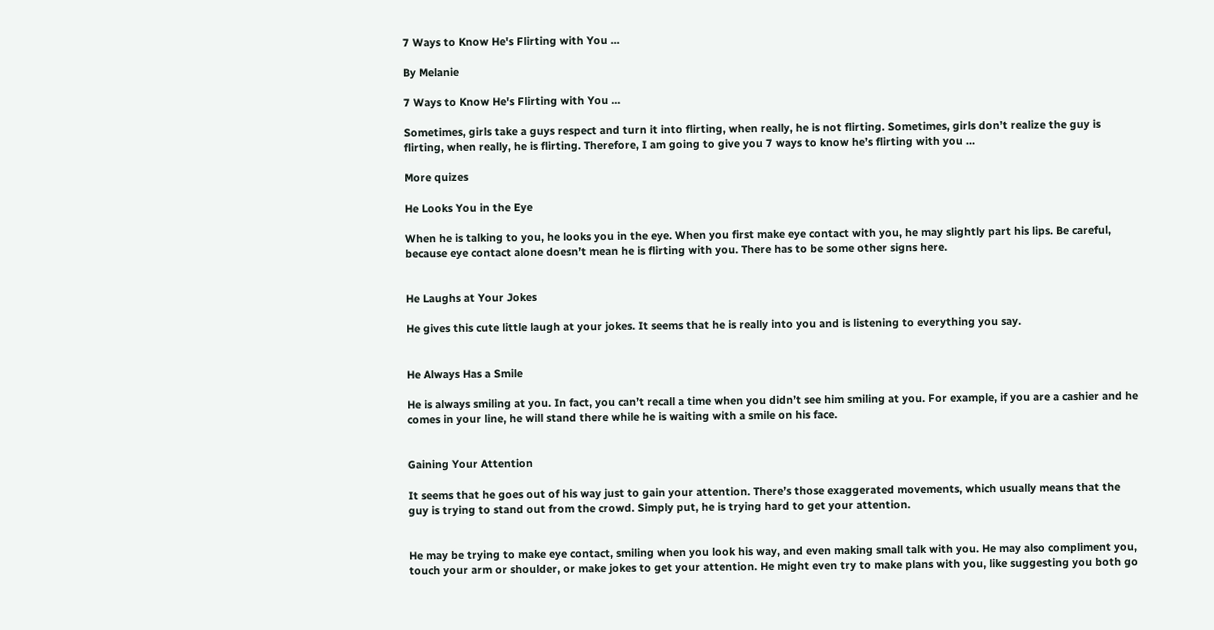7 Ways to Know He's Flirting with You ...

By Melanie

7 Ways to Know He's Flirting with You ...

Sometimes, girls take a guys respect and turn it into flirting, when really, he is not flirting. Sometimes, girls don’t realize the guy is flirting, when really, he is flirting. Therefore, I am going to give you 7 ways to know he’s flirting with you …

More quizes

He Looks You in the Eye

When he is talking to you, he looks you in the eye. When you first make eye contact with you, he may slightly part his lips. Be careful, because eye contact alone doesn’t mean he is flirting with you. There has to be some other signs here.


He Laughs at Your Jokes

He gives this cute little laugh at your jokes. It seems that he is really into you and is listening to everything you say.


He Always Has a Smile

He is always smiling at you. In fact, you can’t recall a time when you didn’t see him smiling at you. For example, if you are a cashier and he comes in your line, he will stand there while he is waiting with a smile on his face.


Gaining Your Attention

It seems that he goes out of his way just to gain your attention. There’s those exaggerated movements, which usually means that the guy is trying to stand out from the crowd. Simply put, he is trying hard to get your attention.


He may be trying to make eye contact, smiling when you look his way, and even making small talk with you. He may also compliment you, touch your arm or shoulder, or make jokes to get your attention. He might even try to make plans with you, like suggesting you both go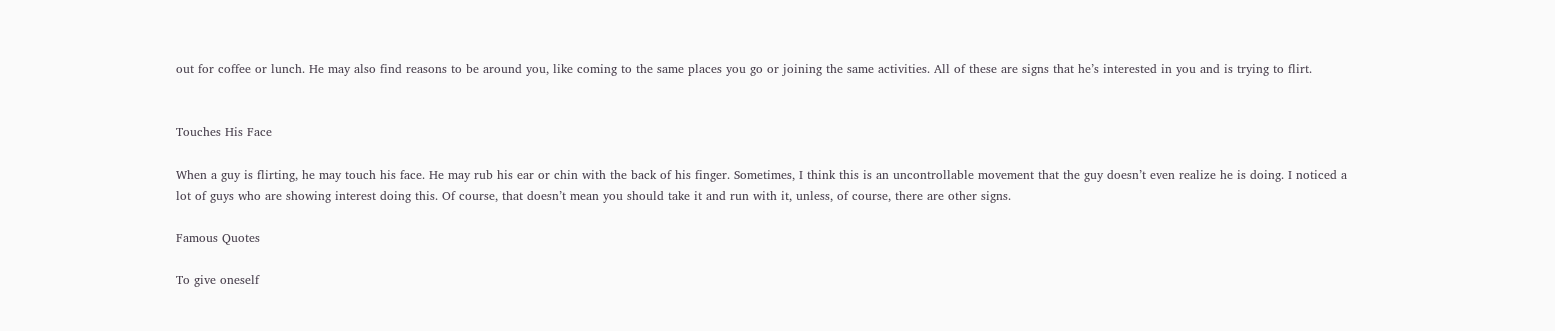out for coffee or lunch. He may also find reasons to be around you, like coming to the same places you go or joining the same activities. All of these are signs that he’s interested in you and is trying to flirt.


Touches His Face

When a guy is flirting, he may touch his face. He may rub his ear or chin with the back of his finger. Sometimes, I think this is an uncontrollable movement that the guy doesn’t even realize he is doing. I noticed a lot of guys who are showing interest doing this. Of course, that doesn’t mean you should take it and run with it, unless, of course, there are other signs.

Famous Quotes

To give oneself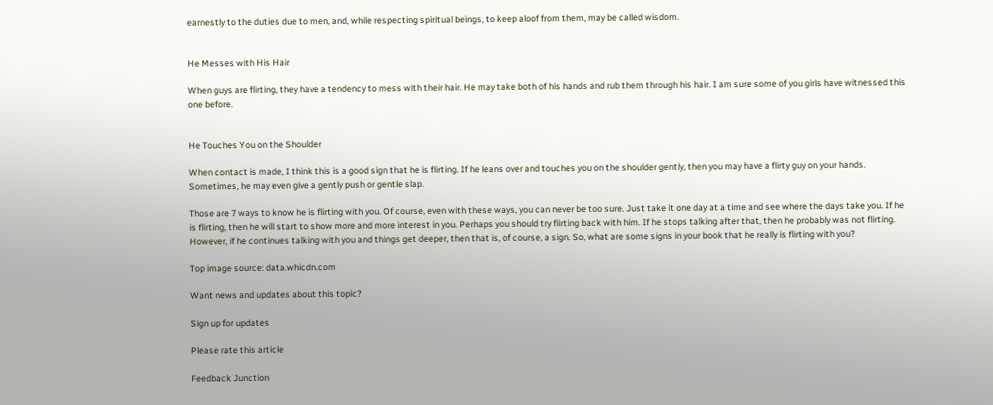earnestly to the duties due to men, and, while respecting spiritual beings, to keep aloof from them, may be called wisdom.


He Messes with His Hair

When guys are flirting, they have a tendency to mess with their hair. He may take both of his hands and rub them through his hair. I am sure some of you girls have witnessed this one before.


He Touches You on the Shoulder

When contact is made, I think this is a good sign that he is flirting. If he leans over and touches you on the shoulder gently, then you may have a flirty guy on your hands. Sometimes, he may even give a gently push or gentle slap.

Those are 7 ways to know he is flirting with you. Of course, even with these ways, you can never be too sure. Just take it one day at a time and see where the days take you. If he is flirting, then he will start to show more and more interest in you. Perhaps you should try flirting back with him. If he stops talking after that, then he probably was not flirting. However, if he continues talking with you and things get deeper, then that is, of course, a sign. So, what are some signs in your book that he really is flirting with you?

Top image source: data.whicdn.com

Want news and updates about this topic?

Sign up for updates

Please rate this article

Feedback Junction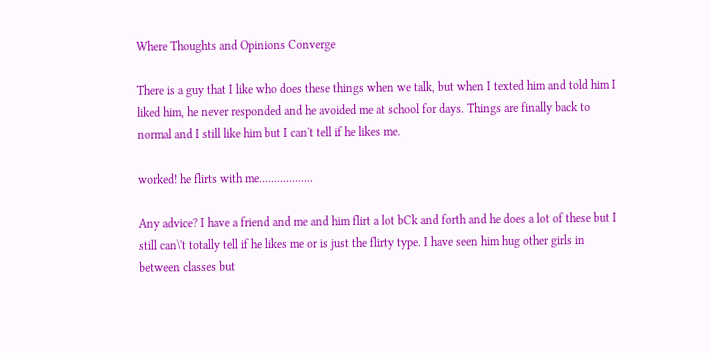Where Thoughts and Opinions Converge

There is a guy that I like who does these things when we talk, but when I texted him and told him I liked him, he never responded and he avoided me at school for days. Things are finally back to normal and I still like him but I can't tell if he likes me.

worked! he flirts with me..................

Any advice? I have a friend and me and him flirt a lot bCk and forth and he does a lot of these but I still can\'t totally tell if he likes me or is just the flirty type. I have seen him hug other girls in between classes but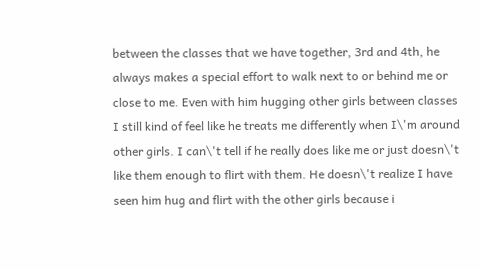between the classes that we have together, 3rd and 4th, he always makes a special effort to walk next to or behind me or close to me. Even with him hugging other girls between classes I still kind of feel like he treats me differently when I\'m around other girls. I can\'t tell if he really does like me or just doesn\'t like them enough to flirt with them. He doesn\'t realize I have seen him hug and flirt with the other girls because i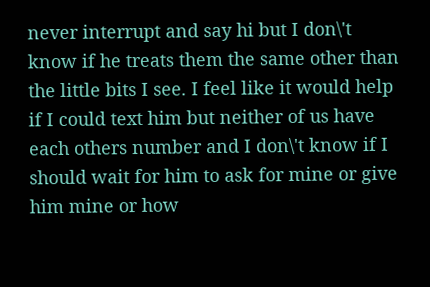never interrupt and say hi but I don\'t know if he treats them the same other than the little bits I see. I feel like it would help if I could text him but neither of us have each others number and I don\'t know if I should wait for him to ask for mine or give him mine or how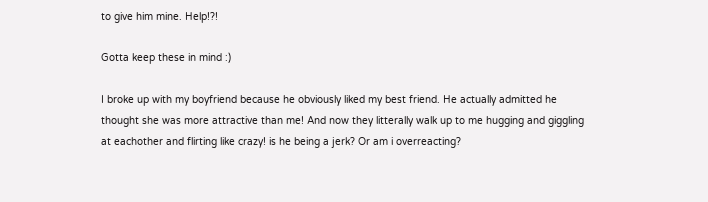to give him mine. Help!?!

Gotta keep these in mind :)

I broke up with my boyfriend because he obviously liked my best friend. He actually admitted he thought she was more attractive than me! And now they litterally walk up to me hugging and giggling at eachother and flirting like crazy! is he being a jerk? Or am i overreacting?